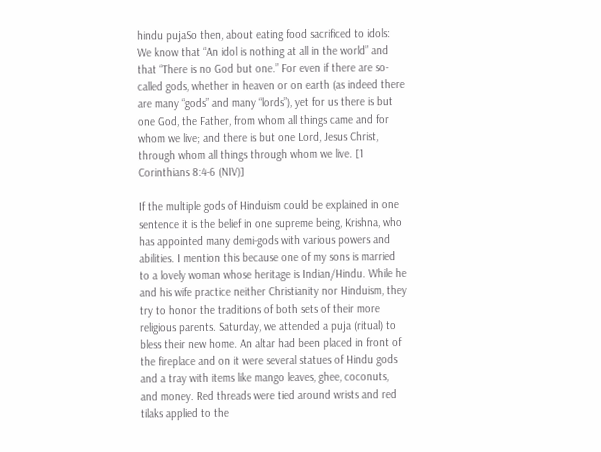hindu pujaSo then, about eating food sacrificed to idols: We know that “An idol is nothing at all in the world” and that “There is no God but one.” For even if there are so-called gods, whether in heaven or on earth (as indeed there are many “gods” and many “lords”), yet for us there is but one God, the Father, from whom all things came and for whom we live; and there is but one Lord, Jesus Christ, through whom all things through whom we live. [1 Corinthians 8:4-6 (NIV)]

If the multiple gods of Hinduism could be explained in one sentence it is the belief in one supreme being, Krishna, who has appointed many demi-gods with various powers and abilities. I mention this because one of my sons is married to a lovely woman whose heritage is Indian/Hindu. While he and his wife practice neither Christianity nor Hinduism, they try to honor the traditions of both sets of their more religious parents. Saturday, we attended a puja (ritual) to bless their new home. An altar had been placed in front of the fireplace and on it were several statues of Hindu gods and a tray with items like mango leaves, ghee, coconuts, and money. Red threads were tied around wrists and red tilaks applied to the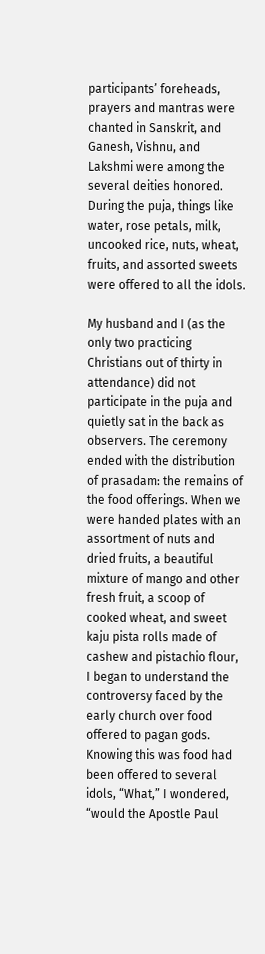participants’ foreheads, prayers and mantras were chanted in Sanskrit, and Ganesh, Vishnu, and Lakshmi were among the several deities honored. During the puja, things like water, rose petals, milk, uncooked rice, nuts, wheat, fruits, and assorted sweets were offered to all the idols.

My husband and I (as the only two practicing Christians out of thirty in attendance) did not participate in the puja and quietly sat in the back as observers. The ceremony ended with the distribution of prasadam: the remains of the food offerings. When we were handed plates with an assortment of nuts and dried fruits, a beautiful mixture of mango and other fresh fruit, a scoop of cooked wheat, and sweet kaju pista rolls made of cashew and pistachio flour, I began to understand the controversy faced by the early church over food offered to pagan gods. Knowing this was food had been offered to several idols, “What,” I wondered, “would the Apostle Paul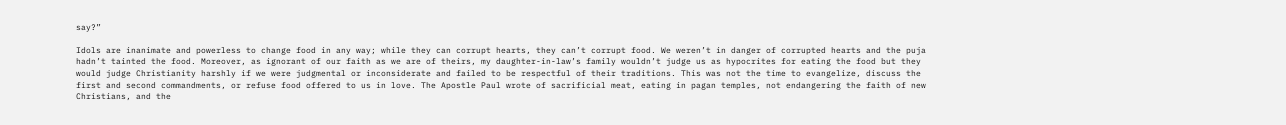say?”

Idols are inanimate and powerless to change food in any way; while they can corrupt hearts, they can’t corrupt food. We weren’t in danger of corrupted hearts and the puja hadn’t tainted the food. Moreover, as ignorant of our faith as we are of theirs, my daughter-in-law’s family wouldn’t judge us as hypocrites for eating the food but they would judge Christianity harshly if we were judgmental or inconsiderate and failed to be respectful of their traditions. This was not the time to evangelize, discuss the first and second commandments, or refuse food offered to us in love. The Apostle Paul wrote of sacrificial meat, eating in pagan temples, not endangering the faith of new Christians, and the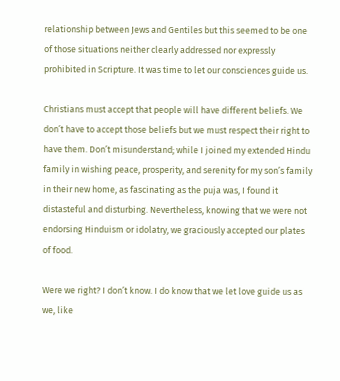relationship between Jews and Gentiles but this seemed to be one of those situations neither clearly addressed nor expressly prohibited in Scripture. It was time to let our consciences guide us.

Christians must accept that people will have different beliefs. We don’t have to accept those beliefs but we must respect their right to have them. Don’t misunderstand; while I joined my extended Hindu family in wishing peace, prosperity, and serenity for my son’s family in their new home, as fascinating as the puja was, I found it distasteful and disturbing. Nevertheless, knowing that we were not endorsing Hinduism or idolatry, we graciously accepted our plates of food.

Were we right? I don’t know. I do know that we let love guide us as we, like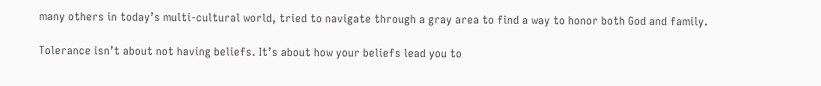many others in today’s multi-cultural world, tried to navigate through a gray area to find a way to honor both God and family.

Tolerance isn’t about not having beliefs. It’s about how your beliefs lead you to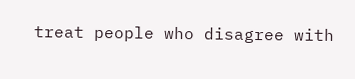treat people who disagree with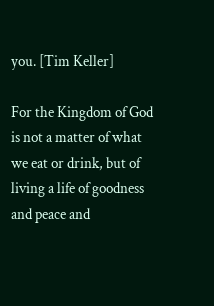you. [Tim Keller]

For the Kingdom of God is not a matter of what we eat or drink, but of living a life of goodness and peace and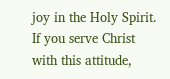joy in the Holy Spirit. If you serve Christ with this attitude,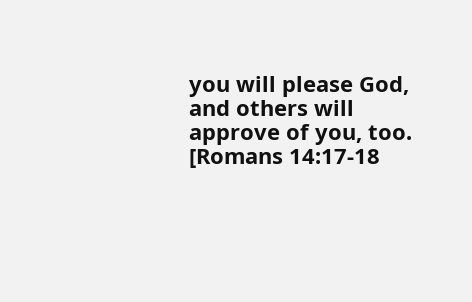you will please God, and others will approve of you, too. [Romans 14:17-18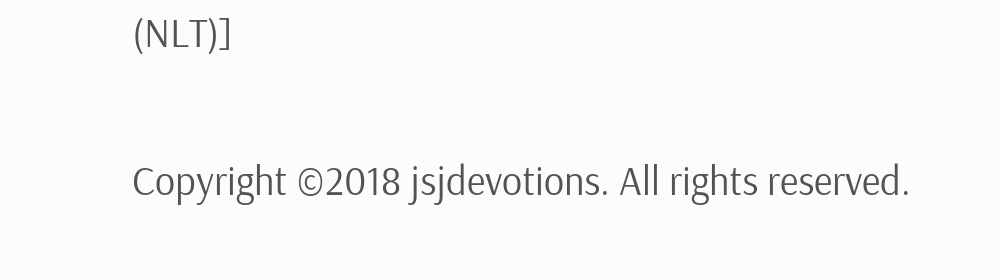(NLT)]

Copyright ©2018 jsjdevotions. All rights reserved.